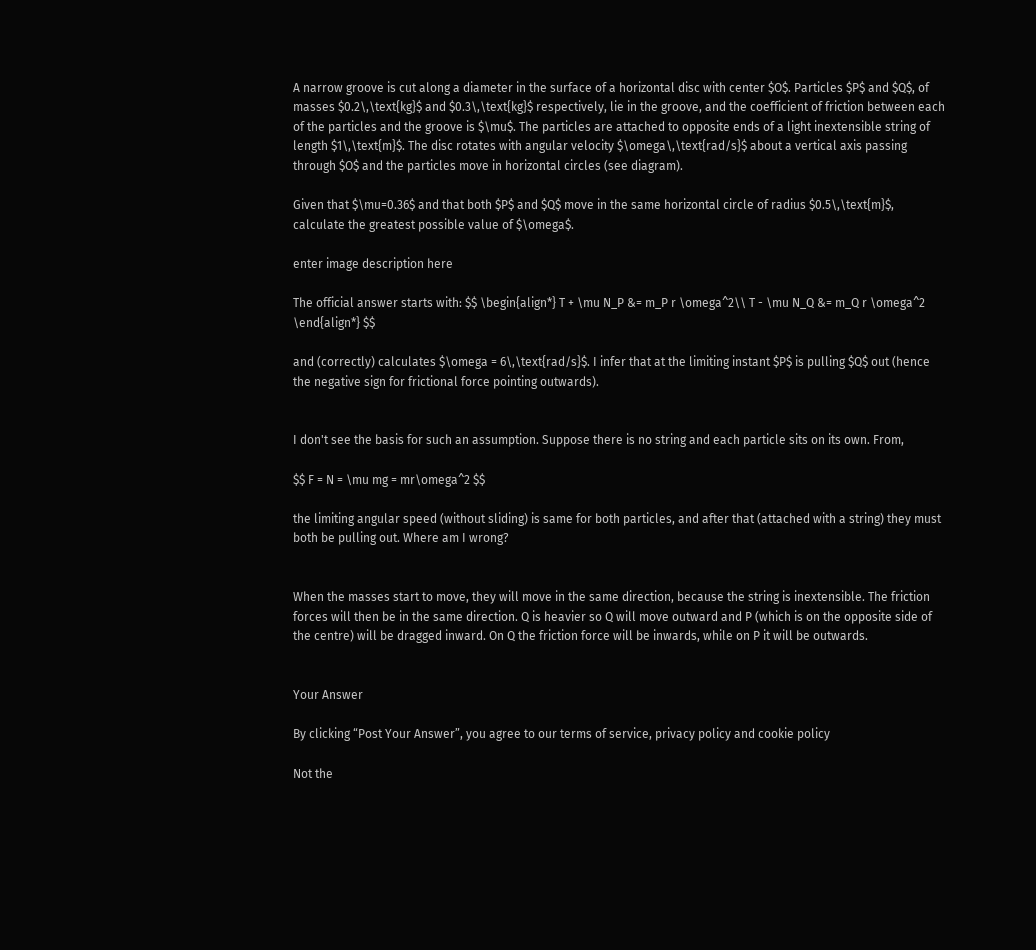A narrow groove is cut along a diameter in the surface of a horizontal disc with center $O$. Particles $P$ and $Q$, of masses $0.2\,\text{kg}$ and $0.3\,\text{kg}$ respectively, lie in the groove, and the coefficient of friction between each of the particles and the groove is $\mu$. The particles are attached to opposite ends of a light inextensible string of length $1\,\text{m}$. The disc rotates with angular velocity $\omega\,\text{rad/s}$ about a vertical axis passing through $O$ and the particles move in horizontal circles (see diagram).

Given that $\mu=0.36$ and that both $P$ and $Q$ move in the same horizontal circle of radius $0.5\,\text{m}$, calculate the greatest possible value of $\omega$.

enter image description here

The official answer starts with: $$ \begin{align*} T + \mu N_P &= m_P r \omega^2\\ T - \mu N_Q &= m_Q r \omega^2 \end{align*} $$

and (correctly) calculates $\omega = 6\,\text{rad/s}$. I infer that at the limiting instant $P$ is pulling $Q$ out (hence the negative sign for frictional force pointing outwards).


I don't see the basis for such an assumption. Suppose there is no string and each particle sits on its own. From,

$$ F = N = \mu mg = mr\omega^2 $$

the limiting angular speed (without sliding) is same for both particles, and after that (attached with a string) they must both be pulling out. Where am I wrong?


When the masses start to move, they will move in the same direction, because the string is inextensible. The friction forces will then be in the same direction. Q is heavier so Q will move outward and P (which is on the opposite side of the centre) will be dragged inward. On Q the friction force will be inwards, while on P it will be outwards.


Your Answer

By clicking “Post Your Answer”, you agree to our terms of service, privacy policy and cookie policy

Not the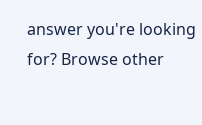answer you're looking for? Browse other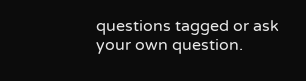questions tagged or ask your own question.